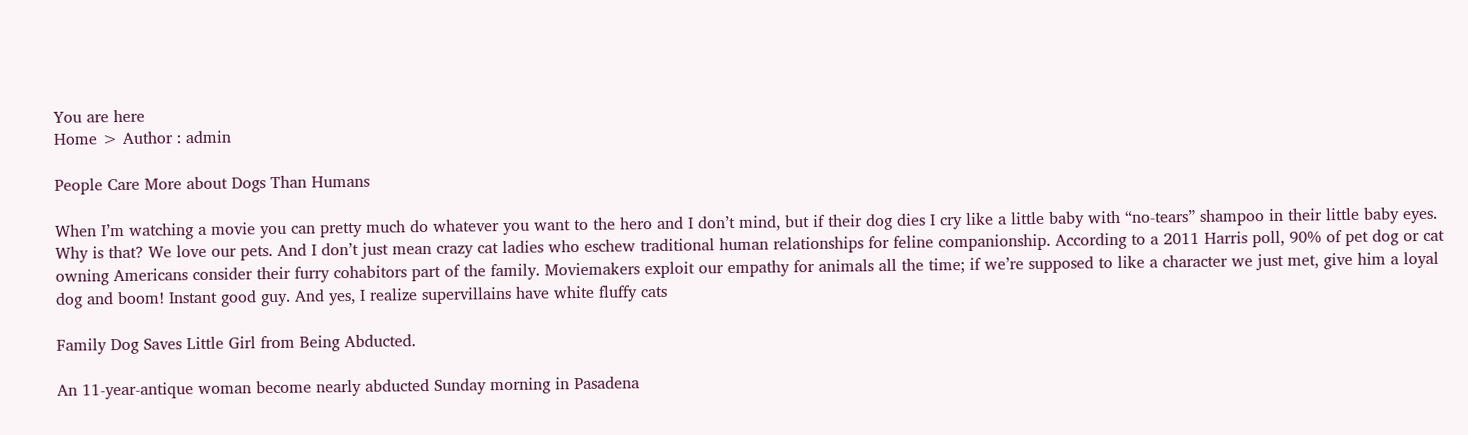You are here
Home > Author : admin

People Care More about Dogs Than Humans

When I’m watching a movie you can pretty much do whatever you want to the hero and I don’t mind, but if their dog dies I cry like a little baby with “no-tears” shampoo in their little baby eyes. Why is that? We love our pets. And I don’t just mean crazy cat ladies who eschew traditional human relationships for feline companionship. According to a 2011 Harris poll, 90% of pet dog or cat owning Americans consider their furry cohabitors part of the family. Moviemakers exploit our empathy for animals all the time; if we’re supposed to like a character we just met, give him a loyal dog and boom! Instant good guy. And yes, I realize supervillains have white fluffy cats

Family Dog Saves Little Girl from Being Abducted.

An 11-year-antique woman become nearly abducted Sunday morning in Pasadena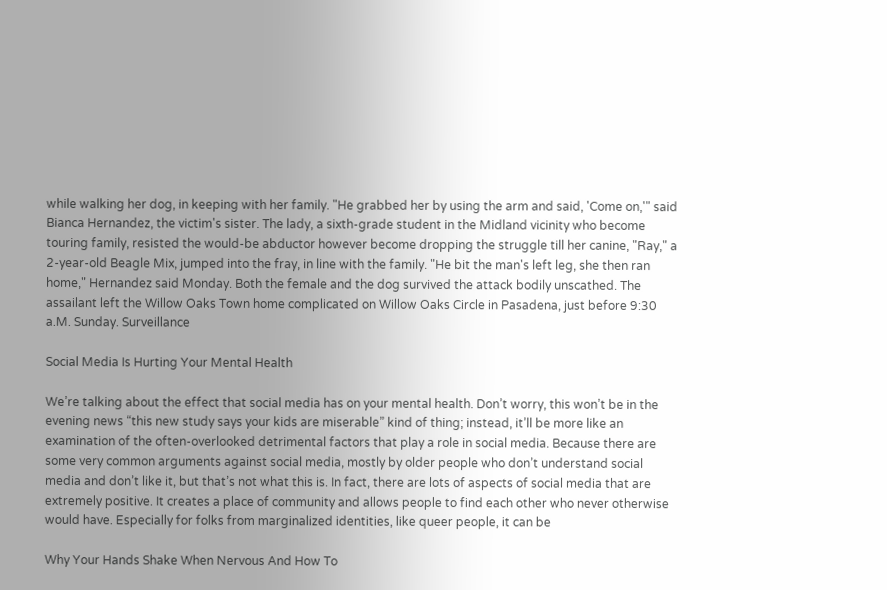while walking her dog, in keeping with her family. "He grabbed her by using the arm and said, 'Come on,'" said Bianca Hernandez, the victim's sister. The lady, a sixth-grade student in the Midland vicinity who become touring family, resisted the would-be abductor however become dropping the struggle till her canine, "Ray," a 2-year-old Beagle Mix, jumped into the fray, in line with the family. "He bit the man's left leg, she then ran home," Hernandez said Monday. Both the female and the dog survived the attack bodily unscathed. The assailant left the Willow Oaks Town home complicated on Willow Oaks Circle in Pasadena, just before 9:30 a.M. Sunday. Surveillance

Social Media Is Hurting Your Mental Health

We’re talking about the effect that social media has on your mental health. Don’t worry, this won’t be in the evening news “this new study says your kids are miserable” kind of thing; instead, it’ll be more like an examination of the often-overlooked detrimental factors that play a role in social media. Because there are some very common arguments against social media, mostly by older people who don’t understand social media and don’t like it, but that’s not what this is. In fact, there are lots of aspects of social media that are extremely positive. It creates a place of community and allows people to find each other who never otherwise would have. Especially for folks from marginalized identities, like queer people, it can be

Why Your Hands Shake When Nervous And How To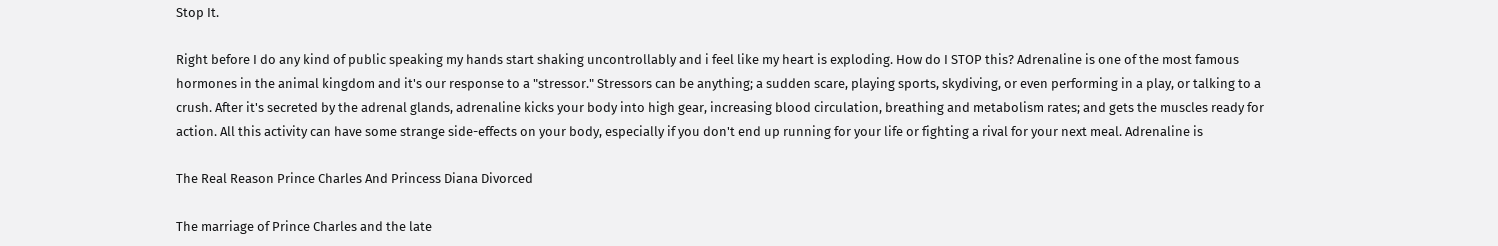Stop It.

Right before I do any kind of public speaking my hands start shaking uncontrollably and i feel like my heart is exploding. How do I STOP this? Adrenaline is one of the most famous hormones in the animal kingdom and it's our response to a "stressor." Stressors can be anything; a sudden scare, playing sports, skydiving, or even performing in a play, or talking to a crush. After it's secreted by the adrenal glands, adrenaline kicks your body into high gear, increasing blood circulation, breathing and metabolism rates; and gets the muscles ready for action. All this activity can have some strange side-effects on your body, especially if you don't end up running for your life or fighting a rival for your next meal. Adrenaline is

The Real Reason Prince Charles And Princess Diana Divorced

The marriage of Prince Charles and the late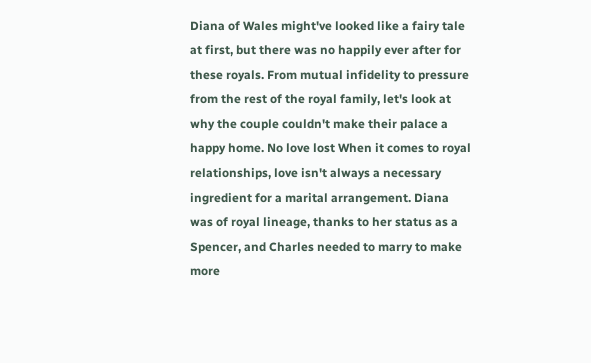Diana of Wales might've looked like a fairy tale at first, but there was no happily ever after for these royals. From mutual infidelity to pressure from the rest of the royal family, let's look at why the couple couldn't make their palace a happy home. No love lost When it comes to royal relationships, love isn't always a necessary ingredient for a marital arrangement. Diana was of royal lineage, thanks to her status as a Spencer, and Charles needed to marry to make more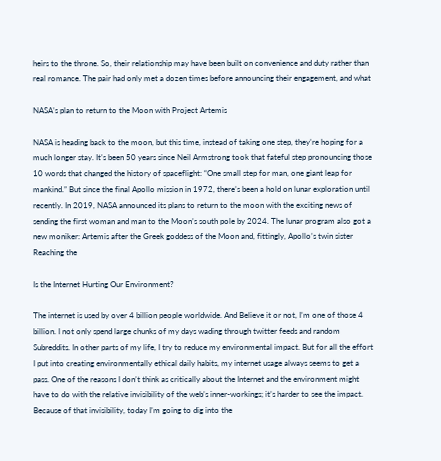heirs to the throne. So, their relationship may have been built on convenience and duty rather than real romance. The pair had only met a dozen times before announcing their engagement, and what

NASA’s plan to return to the Moon with Project Artemis

NASA is heading back to the moon, but this time, instead of taking one step, they’re hoping for a much longer stay. It’s been 50 years since Neil Armstrong took that fateful step pronouncing those 10 words that changed the history of spaceflight: “One small step for man, one giant leap for mankind.” But since the final Apollo mission in 1972, there’s been a hold on lunar exploration until recently. In 2019, NASA announced its plans to return to the moon with the exciting news of sending the first woman and man to the Moon’s south pole by 2024. The lunar program also got a new moniker: Artemis after the Greek goddess of the Moon and, fittingly, Apollo’s twin sister Reaching the

Is the Internet Hurting Our Environment?

The internet is used by over 4 billion people worldwide. And Believe it or not, I’m one of those 4 billion. I not only spend large chunks of my days wading through twitter feeds and random Subreddits. In other parts of my life, I try to reduce my environmental impact. But for all the effort I put into creating environmentally ethical daily habits, my internet usage always seems to get a pass. One of the reasons I don’t think as critically about the Internet and the environment might have to do with the relative invisibility of the web’s inner-workings; it’s harder to see the impact. Because of that invisibility, today I’m going to dig into the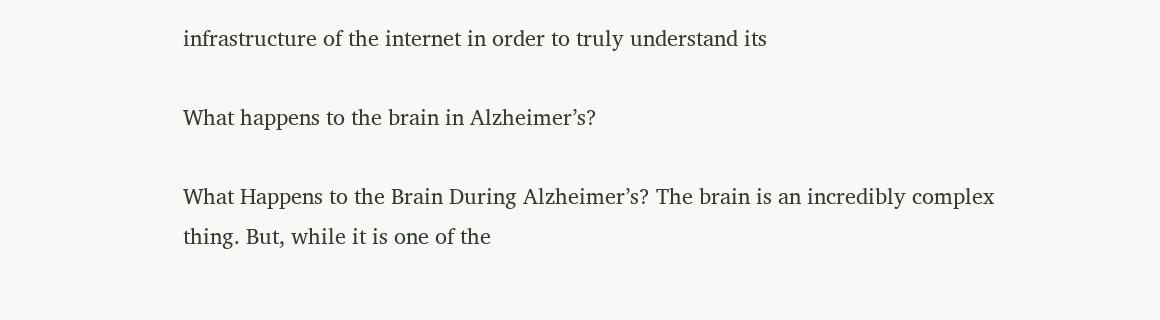infrastructure of the internet in order to truly understand its

What happens to the brain in Alzheimer’s?

What Happens to the Brain During Alzheimer’s? The brain is an incredibly complex thing. But, while it is one of the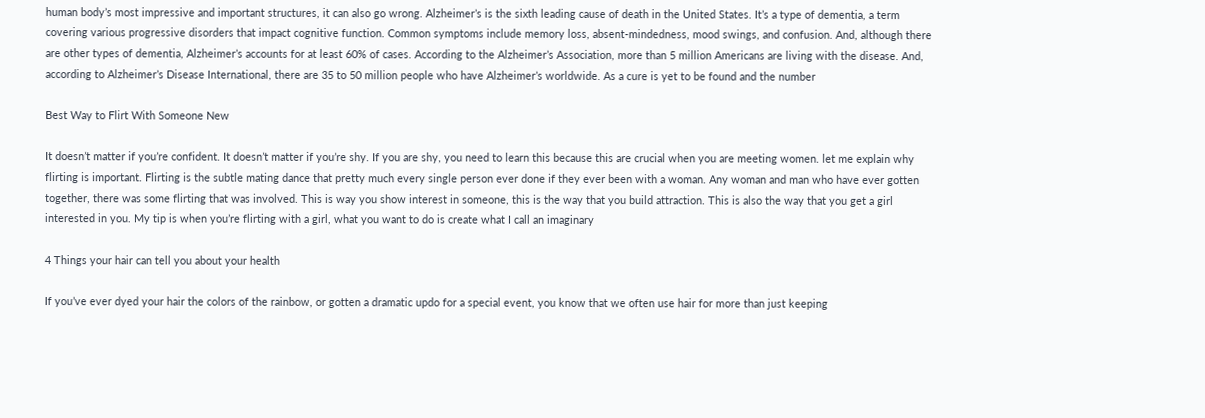human body’s most impressive and important structures, it can also go wrong. Alzheimer’s is the sixth leading cause of death in the United States. It’s a type of dementia, a term covering various progressive disorders that impact cognitive function. Common symptoms include memory loss, absent-mindedness, mood swings, and confusion. And, although there are other types of dementia, Alzheimer’s accounts for at least 60% of cases. According to the Alzheimer’s Association, more than 5 million Americans are living with the disease. And, according to Alzheimer’s Disease International, there are 35 to 50 million people who have Alzheimer’s worldwide. As a cure is yet to be found and the number

Best Way to Flirt With Someone New

It doesn’t matter if you’re confident. It doesn’t matter if you’re shy. If you are shy, you need to learn this because this are crucial when you are meeting women. let me explain why flirting is important. Flirting is the subtle mating dance that pretty much every single person ever done if they ever been with a woman. Any woman and man who have ever gotten together, there was some flirting that was involved. This is way you show interest in someone, this is the way that you build attraction. This is also the way that you get a girl interested in you. My tip is when you’re flirting with a girl, what you want to do is create what I call an imaginary

4 Things your hair can tell you about your health

If you’ve ever dyed your hair the colors of the rainbow, or gotten a dramatic updo for a special event, you know that we often use hair for more than just keeping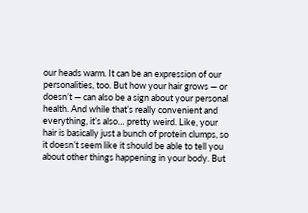our heads warm. It can be an expression of our personalities, too. But how your hair grows — or doesn’t — can also be a sign about your personal health. And while that’s really convenient and everything, it’s also… pretty weird. Like, your hair is basically just a bunch of protein clumps, so it doesn’t seem like it should be able to tell you about other things happening in your body. But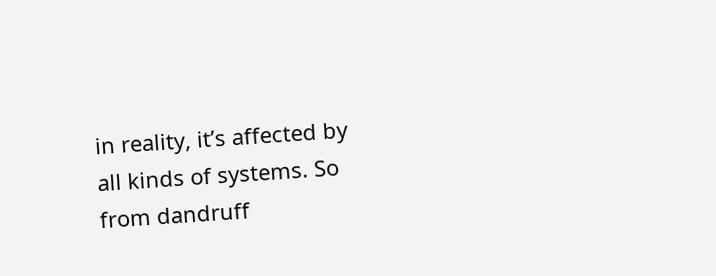in reality, it’s affected by all kinds of systems. So from dandruff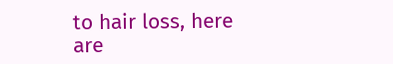to hair loss, here are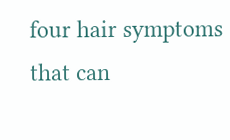four hair symptoms that can